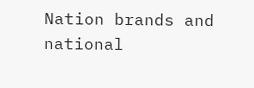Nation brands and national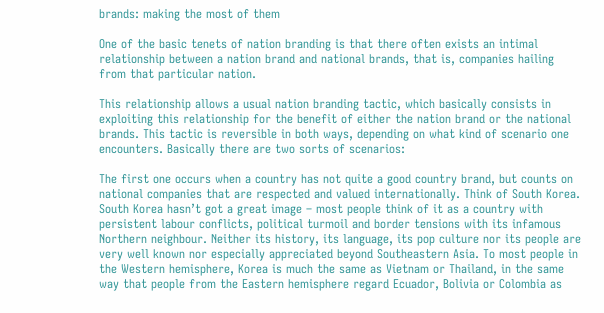brands: making the most of them

One of the basic tenets of nation branding is that there often exists an intimal relationship between a nation brand and national brands, that is, companies hailing from that particular nation.

This relationship allows a usual nation branding tactic, which basically consists in exploiting this relationship for the benefit of either the nation brand or the national brands. This tactic is reversible in both ways, depending on what kind of scenario one encounters. Basically there are two sorts of scenarios:

The first one occurs when a country has not quite a good country brand, but counts on national companies that are respected and valued internationally. Think of South Korea. South Korea hasn’t got a great image – most people think of it as a country with persistent labour conflicts, political turmoil and border tensions with its infamous Northern neighbour. Neither its history, its language, its pop culture nor its people are very well known nor especially appreciated beyond Southeastern Asia. To most people in the Western hemisphere, Korea is much the same as Vietnam or Thailand, in the same way that people from the Eastern hemisphere regard Ecuador, Bolivia or Colombia as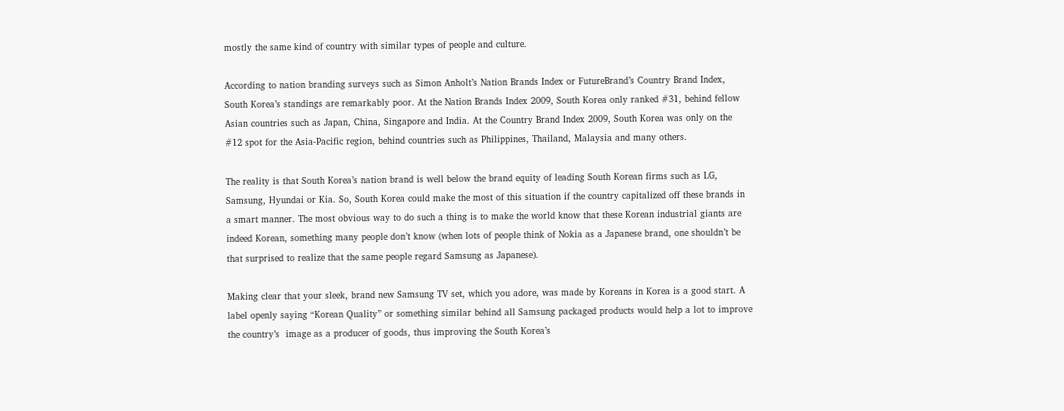mostly the same kind of country with similar types of people and culture.

According to nation branding surveys such as Simon Anholt’s Nation Brands Index or FutureBrand’s Country Brand Index, South Korea’s standings are remarkably poor. At the Nation Brands Index 2009, South Korea only ranked #31, behind fellow Asian countries such as Japan, China, Singapore and India. At the Country Brand Index 2009, South Korea was only on the #12 spot for the Asia-Pacific region, behind countries such as Philippines, Thailand, Malaysia and many others.

The reality is that South Korea’s nation brand is well below the brand equity of leading South Korean firms such as LG, Samsung, Hyundai or Kia. So, South Korea could make the most of this situation if the country capitalized off these brands in a smart manner. The most obvious way to do such a thing is to make the world know that these Korean industrial giants are indeed Korean, something many people don’t know (when lots of people think of Nokia as a Japanese brand, one shouldn’t be that surprised to realize that the same people regard Samsung as Japanese).

Making clear that your sleek, brand new Samsung TV set, which you adore, was made by Koreans in Korea is a good start. A label openly saying “Korean Quality” or something similar behind all Samsung packaged products would help a lot to improve the country’s  image as a producer of goods, thus improving the South Korea’s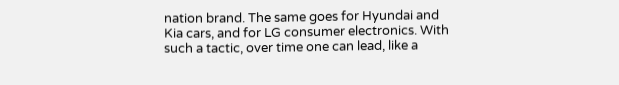nation brand. The same goes for Hyundai and Kia cars, and for LG consumer electronics. With such a tactic, over time one can lead, like a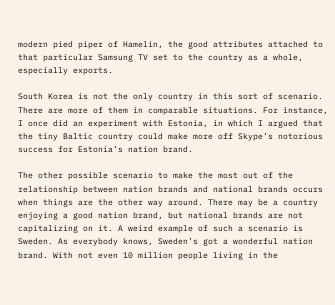modern pied piper of Hamelin, the good attributes attached to that particular Samsung TV set to the country as a whole, especially exports.

South Korea is not the only country in this sort of scenario. There are more of them in comparable situations. For instance, I once did an experiment with Estonia, in which I argued that the tiny Baltic country could make more off Skype’s notorious success for Estonia’s nation brand.

The other possible scenario to make the most out of the relationship between nation brands and national brands occurs when things are the other way around. There may be a country enjoying a good nation brand, but national brands are not capitalizing on it. A weird example of such a scenario is Sweden. As everybody knows, Sweden’s got a wonderful nation brand. With not even 10 million people living in the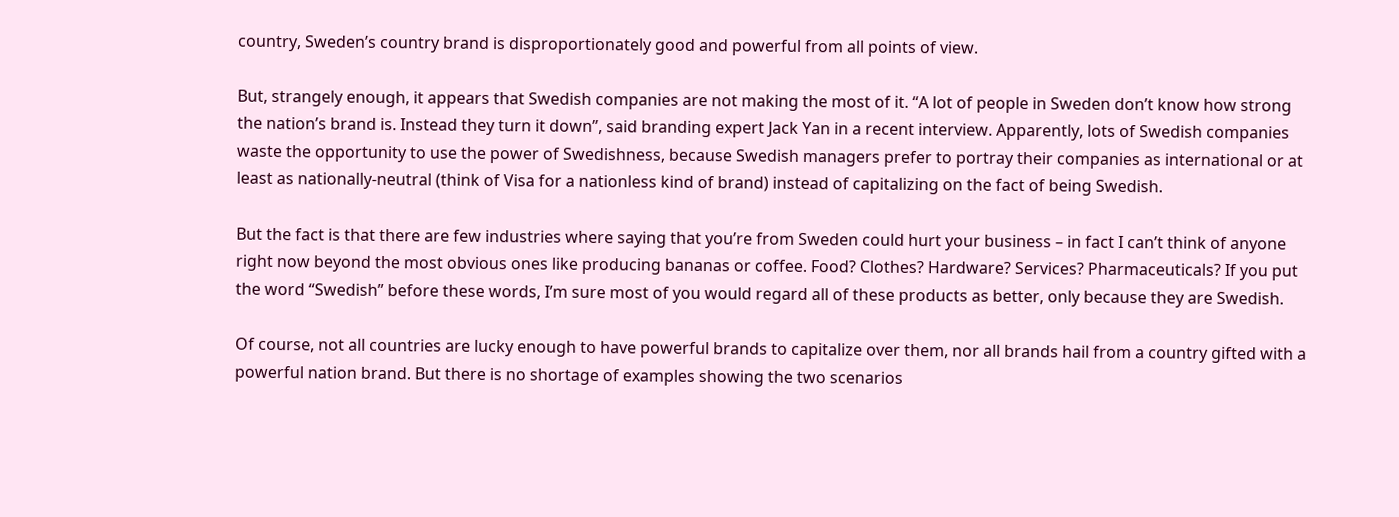country, Sweden’s country brand is disproportionately good and powerful from all points of view.

But, strangely enough, it appears that Swedish companies are not making the most of it. “A lot of people in Sweden don’t know how strong the nation’s brand is. Instead they turn it down”, said branding expert Jack Yan in a recent interview. Apparently, lots of Swedish companies waste the opportunity to use the power of Swedishness, because Swedish managers prefer to portray their companies as international or at least as nationally-neutral (think of Visa for a nationless kind of brand) instead of capitalizing on the fact of being Swedish.

But the fact is that there are few industries where saying that you’re from Sweden could hurt your business – in fact I can’t think of anyone right now beyond the most obvious ones like producing bananas or coffee. Food? Clothes? Hardware? Services? Pharmaceuticals? If you put the word “Swedish” before these words, I’m sure most of you would regard all of these products as better, only because they are Swedish.

Of course, not all countries are lucky enough to have powerful brands to capitalize over them, nor all brands hail from a country gifted with a powerful nation brand. But there is no shortage of examples showing the two scenarios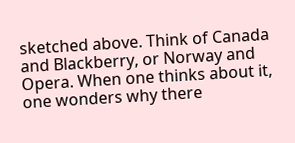sketched above. Think of Canada and Blackberry, or Norway and Opera. When one thinks about it, one wonders why there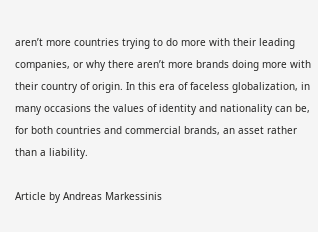aren’t more countries trying to do more with their leading companies, or why there aren’t more brands doing more with their country of origin. In this era of faceless globalization, in many occasions the values of identity and nationality can be, for both countries and commercial brands, an asset rather than a liability.

Article by Andreas Markessinis